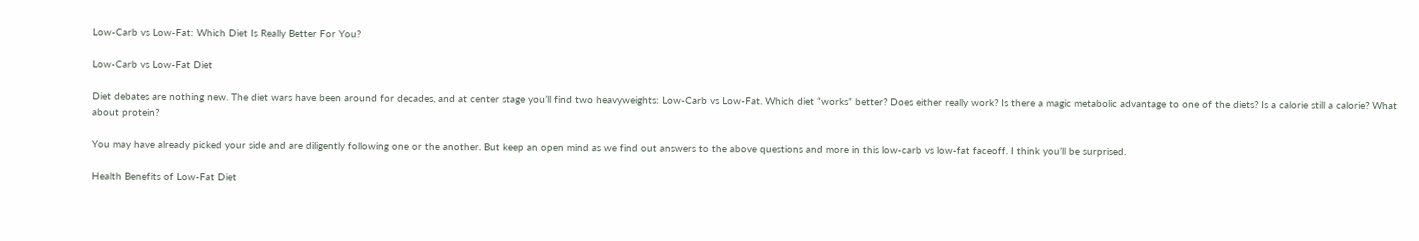Low-Carb vs Low-Fat: Which Diet Is Really Better For You?

Low-Carb vs Low-Fat Diet

Diet debates are nothing new. The diet wars have been around for decades, and at center stage you’ll find two heavyweights: Low-Carb vs Low-Fat. Which diet “works” better? Does either really work? Is there a magic metabolic advantage to one of the diets? Is a calorie still a calorie? What about protein?

You may have already picked your side and are diligently following one or the another. But keep an open mind as we find out answers to the above questions and more in this low-carb vs low-fat faceoff. I think you’ll be surprised.

Health Benefits of Low-Fat Diet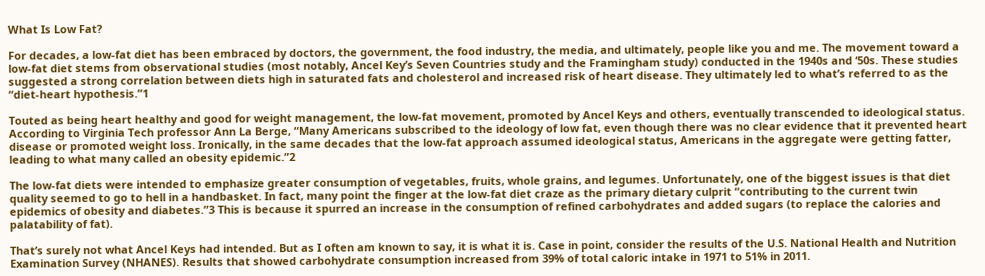What Is Low Fat?

For decades, a low-fat diet has been embraced by doctors, the government, the food industry, the media, and ultimately, people like you and me. The movement toward a low-fat diet stems from observational studies (most notably, Ancel Key’s Seven Countries study and the Framingham study) conducted in the 1940s and ‘50s. These studies suggested a strong correlation between diets high in saturated fats and cholesterol and increased risk of heart disease. They ultimately led to what’s referred to as the “diet-heart hypothesis.”1

Touted as being heart healthy and good for weight management, the low-fat movement, promoted by Ancel Keys and others, eventually transcended to ideological status. According to Virginia Tech professor Ann La Berge, “Many Americans subscribed to the ideology of low fat, even though there was no clear evidence that it prevented heart disease or promoted weight loss. Ironically, in the same decades that the low-fat approach assumed ideological status, Americans in the aggregate were getting fatter, leading to what many called an obesity epidemic.”2

The low-fat diets were intended to emphasize greater consumption of vegetables, fruits, whole grains, and legumes. Unfortunately, one of the biggest issues is that diet quality seemed to go to hell in a handbasket. In fact, many point the finger at the low-fat diet craze as the primary dietary culprit “contributing to the current twin epidemics of obesity and diabetes.”3 This is because it spurred an increase in the consumption of refined carbohydrates and added sugars (to replace the calories and palatability of fat).

That’s surely not what Ancel Keys had intended. But as I often am known to say, it is what it is. Case in point, consider the results of the U.S. National Health and Nutrition Examination Survey (NHANES). Results that showed carbohydrate consumption increased from 39% of total caloric intake in 1971 to 51% in 2011.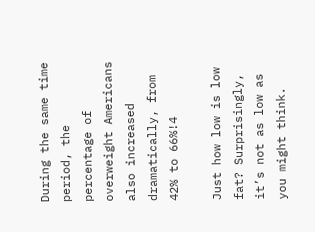During the same time period, the percentage of overweight Americans also increased dramatically, from 42% to 66%!4

Just how low is low fat? Surprisingly, it’s not as low as you might think.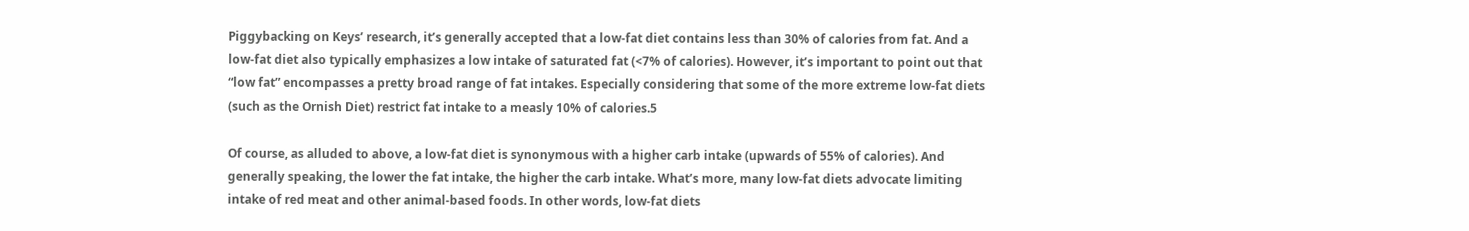Piggybacking on Keys’ research, it’s generally accepted that a low-fat diet contains less than 30% of calories from fat. And a low-fat diet also typically emphasizes a low intake of saturated fat (<7% of calories). However, it’s important to point out that “low fat” encompasses a pretty broad range of fat intakes. Especially considering that some of the more extreme low-fat diets (such as the Ornish Diet) restrict fat intake to a measly 10% of calories.5

Of course, as alluded to above, a low-fat diet is synonymous with a higher carb intake (upwards of 55% of calories). And generally speaking, the lower the fat intake, the higher the carb intake. What’s more, many low-fat diets advocate limiting intake of red meat and other animal-based foods. In other words, low-fat diets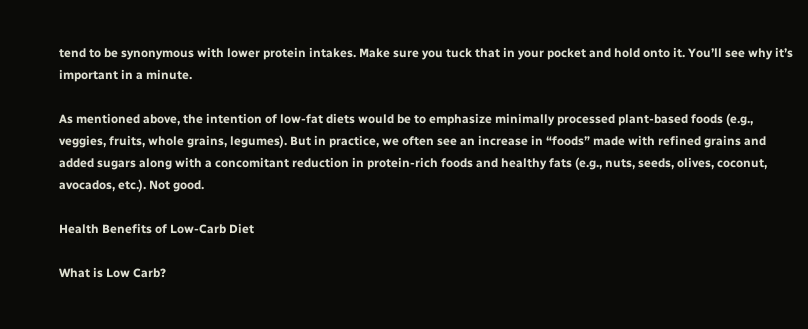tend to be synonymous with lower protein intakes. Make sure you tuck that in your pocket and hold onto it. You’ll see why it’s important in a minute.

As mentioned above, the intention of low-fat diets would be to emphasize minimally processed plant-based foods (e.g., veggies, fruits, whole grains, legumes). But in practice, we often see an increase in “foods” made with refined grains and added sugars along with a concomitant reduction in protein-rich foods and healthy fats (e.g., nuts, seeds, olives, coconut, avocados, etc.). Not good.

Health Benefits of Low-Carb Diet

What is Low Carb?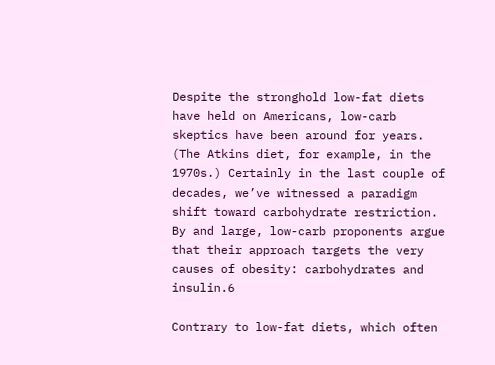Despite the stronghold low-fat diets have held on Americans, low-carb skeptics have been around for years. (The Atkins diet, for example, in the 1970s.) Certainly in the last couple of decades, we’ve witnessed a paradigm shift toward carbohydrate restriction. By and large, low-carb proponents argue that their approach targets the very causes of obesity: carbohydrates and insulin.6

Contrary to low-fat diets, which often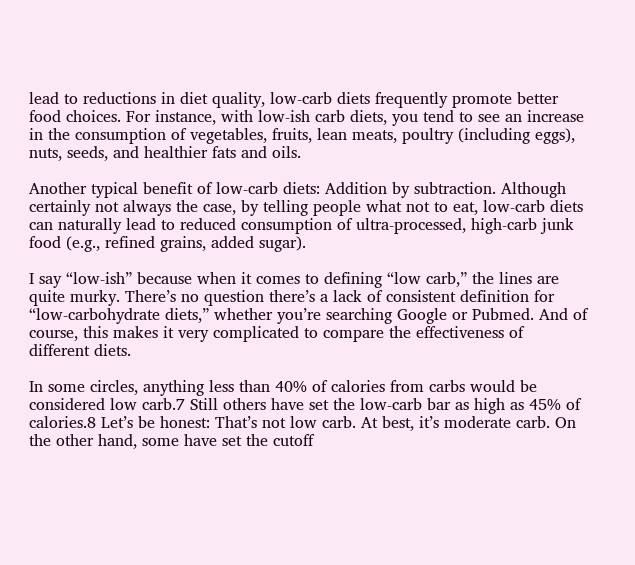lead to reductions in diet quality, low-carb diets frequently promote better food choices. For instance, with low-ish carb diets, you tend to see an increase in the consumption of vegetables, fruits, lean meats, poultry (including eggs), nuts, seeds, and healthier fats and oils.

Another typical benefit of low-carb diets: Addition by subtraction. Although certainly not always the case, by telling people what not to eat, low-carb diets can naturally lead to reduced consumption of ultra-processed, high-carb junk food (e.g., refined grains, added sugar).

I say “low-ish” because when it comes to defining “low carb,” the lines are quite murky. There’s no question there’s a lack of consistent definition for “low-carbohydrate diets,” whether you’re searching Google or Pubmed. And of course, this makes it very complicated to compare the effectiveness of different diets.

In some circles, anything less than 40% of calories from carbs would be considered low carb.7 Still others have set the low-carb bar as high as 45% of calories.8 Let’s be honest: That’s not low carb. At best, it’s moderate carb. On the other hand, some have set the cutoff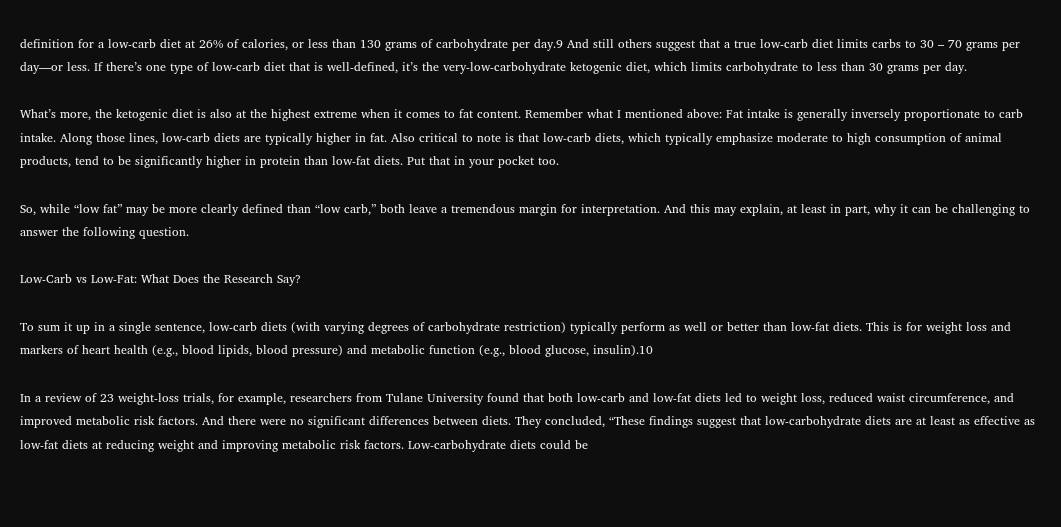definition for a low-carb diet at 26% of calories, or less than 130 grams of carbohydrate per day.9 And still others suggest that a true low-carb diet limits carbs to 30 – 70 grams per day—or less. If there’s one type of low-carb diet that is well-defined, it’s the very-low-carbohydrate ketogenic diet, which limits carbohydrate to less than 30 grams per day.

What’s more, the ketogenic diet is also at the highest extreme when it comes to fat content. Remember what I mentioned above: Fat intake is generally inversely proportionate to carb intake. Along those lines, low-carb diets are typically higher in fat. Also critical to note is that low-carb diets, which typically emphasize moderate to high consumption of animal products, tend to be significantly higher in protein than low-fat diets. Put that in your pocket too.

So, while “low fat” may be more clearly defined than “low carb,” both leave a tremendous margin for interpretation. And this may explain, at least in part, why it can be challenging to answer the following question.

Low-Carb vs Low-Fat: What Does the Research Say?

To sum it up in a single sentence, low-carb diets (with varying degrees of carbohydrate restriction) typically perform as well or better than low-fat diets. This is for weight loss and markers of heart health (e.g., blood lipids, blood pressure) and metabolic function (e.g., blood glucose, insulin).10

In a review of 23 weight-loss trials, for example, researchers from Tulane University found that both low-carb and low-fat diets led to weight loss, reduced waist circumference, and improved metabolic risk factors. And there were no significant differences between diets. They concluded, “These findings suggest that low-carbohydrate diets are at least as effective as low-fat diets at reducing weight and improving metabolic risk factors. Low-carbohydrate diets could be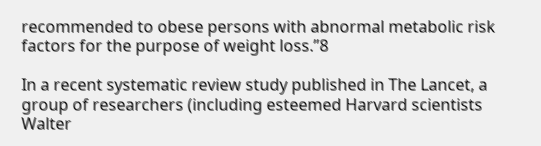recommended to obese persons with abnormal metabolic risk factors for the purpose of weight loss.”8

In a recent systematic review study published in The Lancet, a group of researchers (including esteemed Harvard scientists Walter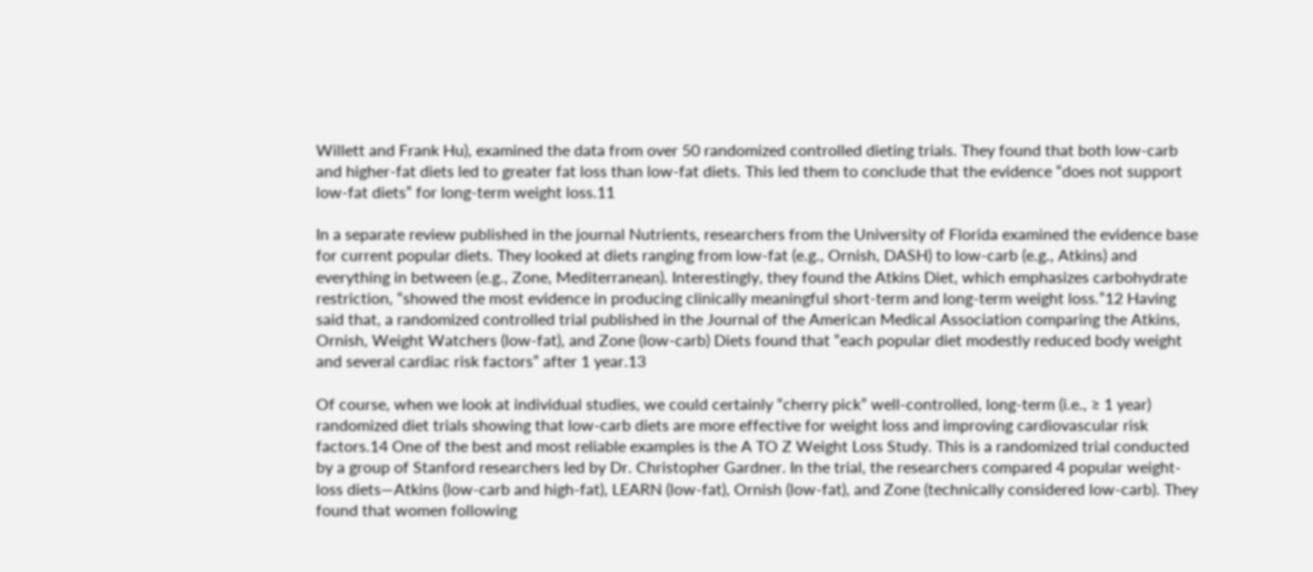Willett and Frank Hu), examined the data from over 50 randomized controlled dieting trials. They found that both low-carb and higher-fat diets led to greater fat loss than low-fat diets. This led them to conclude that the evidence “does not support low-fat diets” for long-term weight loss.11

In a separate review published in the journal Nutrients, researchers from the University of Florida examined the evidence base for current popular diets. They looked at diets ranging from low-fat (e.g., Ornish, DASH) to low-carb (e.g., Atkins) and everything in between (e.g., Zone, Mediterranean). Interestingly, they found the Atkins Diet, which emphasizes carbohydrate restriction, “showed the most evidence in producing clinically meaningful short-term and long-term weight loss.”12 Having said that, a randomized controlled trial published in the Journal of the American Medical Association comparing the Atkins, Ornish, Weight Watchers (low-fat), and Zone (low-carb) Diets found that “each popular diet modestly reduced body weight and several cardiac risk factors” after 1 year.13

Of course, when we look at individual studies, we could certainly “cherry pick” well-controlled, long-term (i.e., ≥ 1 year) randomized diet trials showing that low-carb diets are more effective for weight loss and improving cardiovascular risk factors.14 One of the best and most reliable examples is the A TO Z Weight Loss Study. This is a randomized trial conducted by a group of Stanford researchers led by Dr. Christopher Gardner. In the trial, the researchers compared 4 popular weight-loss diets—Atkins (low-carb and high-fat), LEARN (low-fat), Ornish (low-fat), and Zone (technically considered low-carb). They found that women following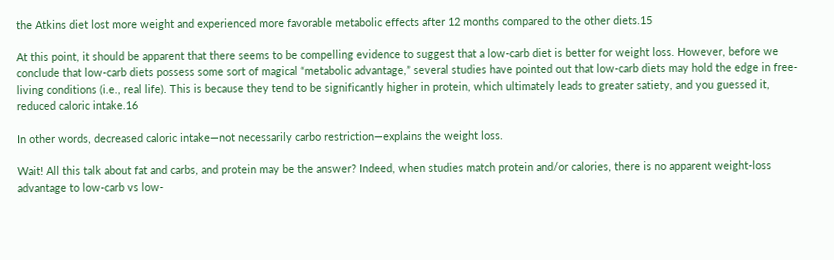the Atkins diet lost more weight and experienced more favorable metabolic effects after 12 months compared to the other diets.15

At this point, it should be apparent that there seems to be compelling evidence to suggest that a low-carb diet is better for weight loss. However, before we conclude that low-carb diets possess some sort of magical “metabolic advantage,” several studies have pointed out that low-carb diets may hold the edge in free-living conditions (i.e., real life). This is because they tend to be significantly higher in protein, which ultimately leads to greater satiety, and you guessed it, reduced caloric intake.16

In other words, decreased caloric intake—not necessarily carbo restriction—explains the weight loss.

Wait! All this talk about fat and carbs, and protein may be the answer? Indeed, when studies match protein and/or calories, there is no apparent weight-loss advantage to low-carb vs low-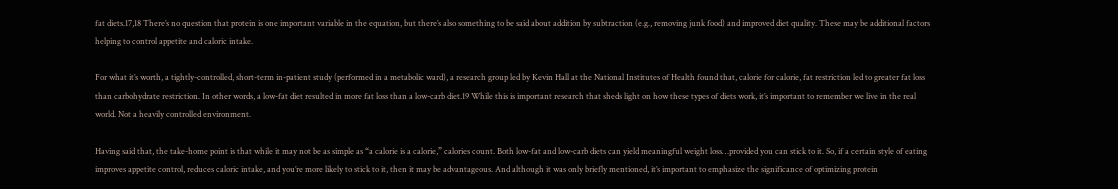fat diets.17,18 There’s no question that protein is one important variable in the equation, but there’s also something to be said about addition by subtraction (e.g., removing junk food) and improved diet quality. These may be additional factors helping to control appetite and caloric intake.

For what it’s worth, a tightly-controlled, short-term in-patient study (performed in a metabolic ward), a research group led by Kevin Hall at the National Institutes of Health found that, calorie for calorie, fat restriction led to greater fat loss than carbohydrate restriction. In other words, a low-fat diet resulted in more fat loss than a low-carb diet.19 While this is important research that sheds light on how these types of diets work, it’s important to remember we live in the real world. Not a heavily controlled environment.

Having said that, the take-home point is that while it may not be as simple as “a calorie is a calorie,” calories count. Both low-fat and low-carb diets can yield meaningful weight loss…provided you can stick to it. So, if a certain style of eating improves appetite control, reduces caloric intake, and you’re more likely to stick to it, then it may be advantageous. And although it was only briefly mentioned, it’s important to emphasize the significance of optimizing protein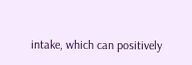intake, which can positively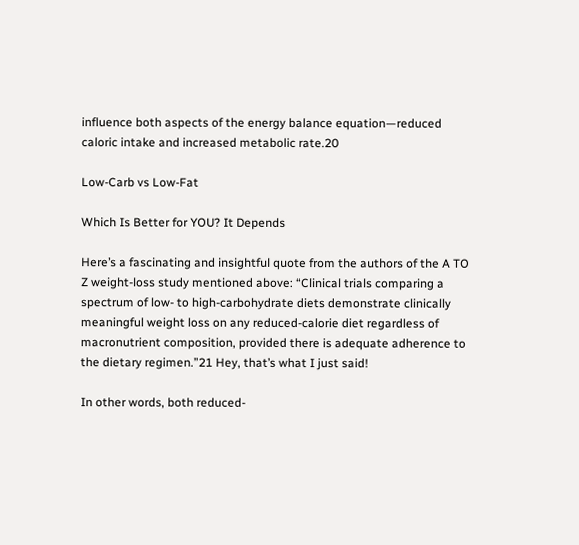influence both aspects of the energy balance equation—reduced caloric intake and increased metabolic rate.20

Low-Carb vs Low-Fat

Which Is Better for YOU? It Depends

Here’s a fascinating and insightful quote from the authors of the A TO Z weight-loss study mentioned above: “Clinical trials comparing a spectrum of low- to high-carbohydrate diets demonstrate clinically meaningful weight loss on any reduced-calorie diet regardless of macronutrient composition, provided there is adequate adherence to the dietary regimen.”21 Hey, that’s what I just said!

In other words, both reduced-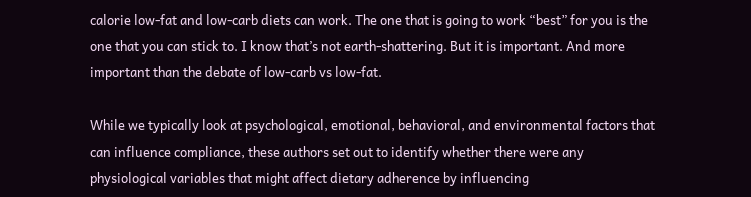calorie low-fat and low-carb diets can work. The one that is going to work “best” for you is the one that you can stick to. I know that’s not earth-shattering. But it is important. And more important than the debate of low-carb vs low-fat.

While we typically look at psychological, emotional, behavioral, and environmental factors that can influence compliance, these authors set out to identify whether there were any physiological variables that might affect dietary adherence by influencing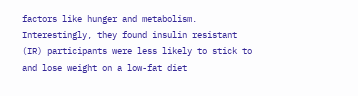factors like hunger and metabolism. Interestingly, they found insulin resistant (IR) participants were less likely to stick to and lose weight on a low-fat diet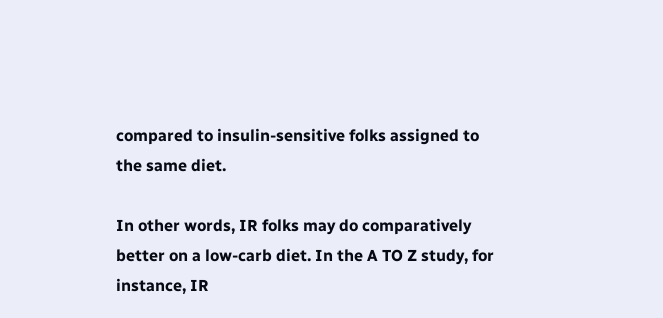compared to insulin-sensitive folks assigned to the same diet.

In other words, IR folks may do comparatively better on a low-carb diet. In the A TO Z study, for instance, IR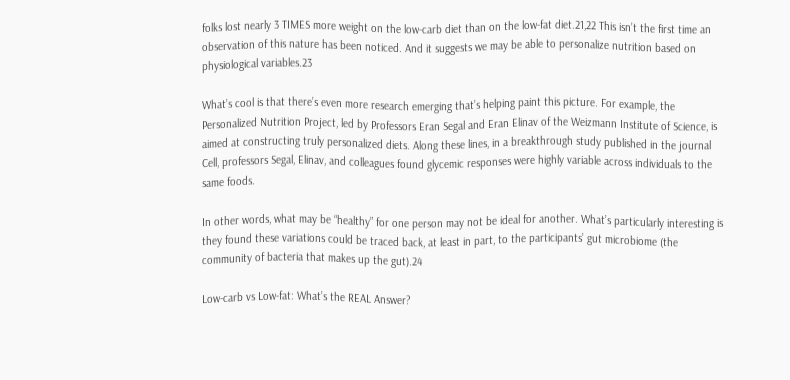folks lost nearly 3 TIMES more weight on the low-carb diet than on the low-fat diet.21,22 This isn’t the first time an observation of this nature has been noticed. And it suggests we may be able to personalize nutrition based on physiological variables.23

What’s cool is that there’s even more research emerging that’s helping paint this picture. For example, the Personalized Nutrition Project, led by Professors Eran Segal and Eran Elinav of the Weizmann Institute of Science, is aimed at constructing truly personalized diets. Along these lines, in a breakthrough study published in the journal Cell, professors Segal, Elinav, and colleagues found glycemic responses were highly variable across individuals to the same foods.

In other words, what may be “healthy” for one person may not be ideal for another. What’s particularly interesting is they found these variations could be traced back, at least in part, to the participants’ gut microbiome (the community of bacteria that makes up the gut).24

Low-carb vs Low-fat: What’s the REAL Answer?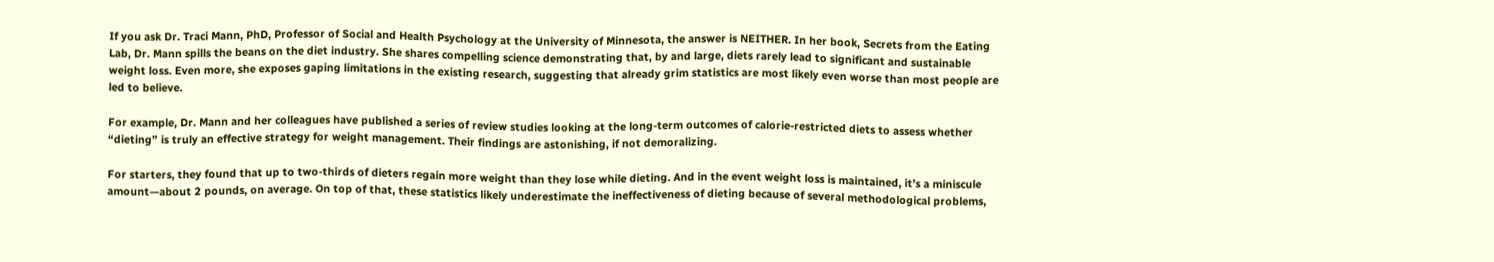If you ask Dr. Traci Mann, PhD, Professor of Social and Health Psychology at the University of Minnesota, the answer is NEITHER. In her book, Secrets from the Eating Lab, Dr. Mann spills the beans on the diet industry. She shares compelling science demonstrating that, by and large, diets rarely lead to significant and sustainable weight loss. Even more, she exposes gaping limitations in the existing research, suggesting that already grim statistics are most likely even worse than most people are led to believe.

For example, Dr. Mann and her colleagues have published a series of review studies looking at the long-term outcomes of calorie-restricted diets to assess whether “dieting” is truly an effective strategy for weight management. Their findings are astonishing, if not demoralizing.

For starters, they found that up to two-thirds of dieters regain more weight than they lose while dieting. And in the event weight loss is maintained, it’s a miniscule amount—about 2 pounds, on average. On top of that, these statistics likely underestimate the ineffectiveness of dieting because of several methodological problems,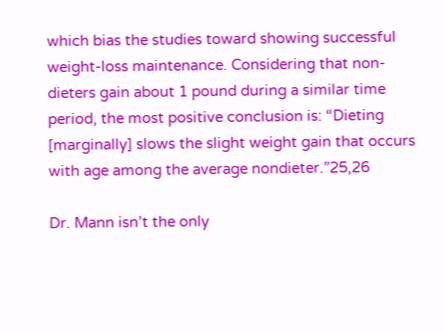which bias the studies toward showing successful weight-loss maintenance. Considering that non-dieters gain about 1 pound during a similar time period, the most positive conclusion is: “Dieting [marginally] slows the slight weight gain that occurs with age among the average nondieter.”25,26

Dr. Mann isn’t the only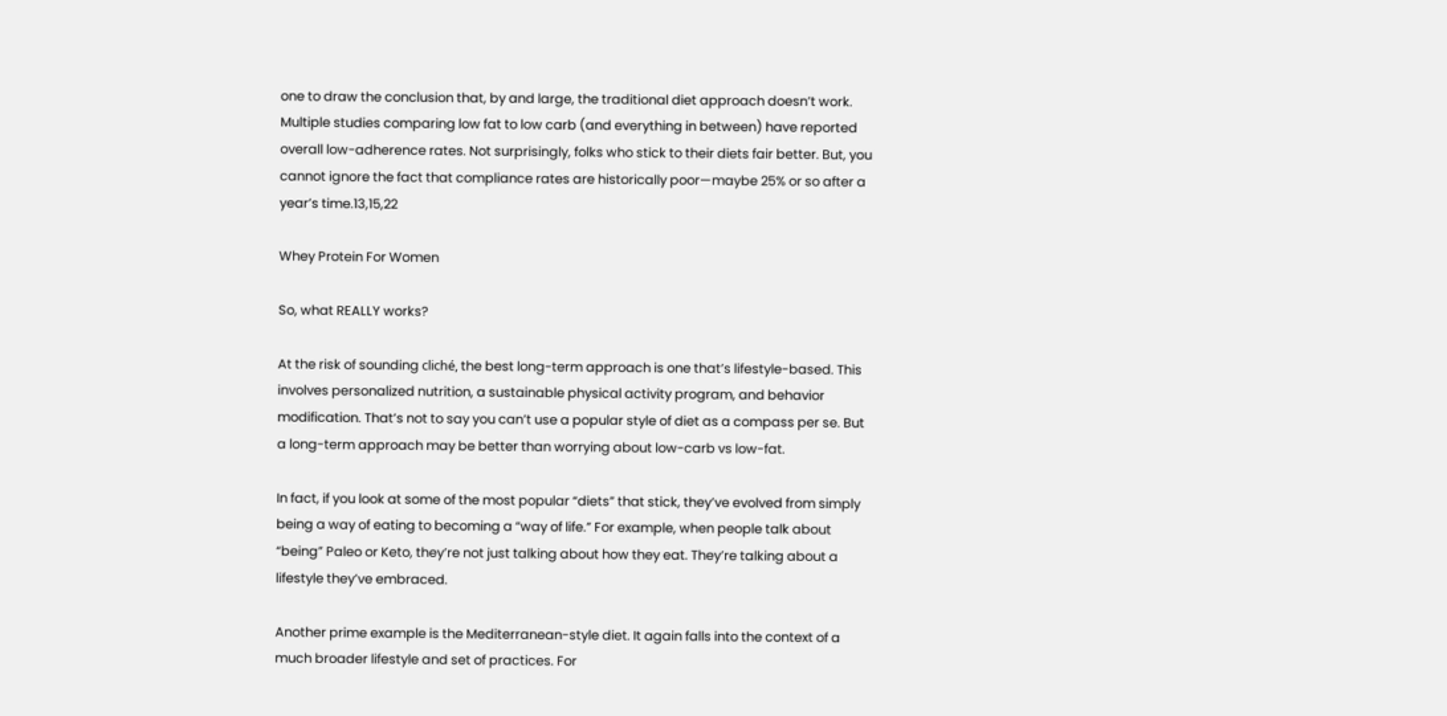one to draw the conclusion that, by and large, the traditional diet approach doesn’t work. Multiple studies comparing low fat to low carb (and everything in between) have reported overall low-adherence rates. Not surprisingly, folks who stick to their diets fair better. But, you cannot ignore the fact that compliance rates are historically poor—maybe 25% or so after a year’s time.13,15,22

Whey Protein For Women

So, what REALLY works?

At the risk of sounding cliché, the best long-term approach is one that’s lifestyle-based. This involves personalized nutrition, a sustainable physical activity program, and behavior modification. That’s not to say you can’t use a popular style of diet as a compass per se. But a long-term approach may be better than worrying about low-carb vs low-fat.

In fact, if you look at some of the most popular “diets” that stick, they’ve evolved from simply being a way of eating to becoming a “way of life.” For example, when people talk about “being” Paleo or Keto, they’re not just talking about how they eat. They’re talking about a lifestyle they’ve embraced.

Another prime example is the Mediterranean-style diet. It again falls into the context of a much broader lifestyle and set of practices. For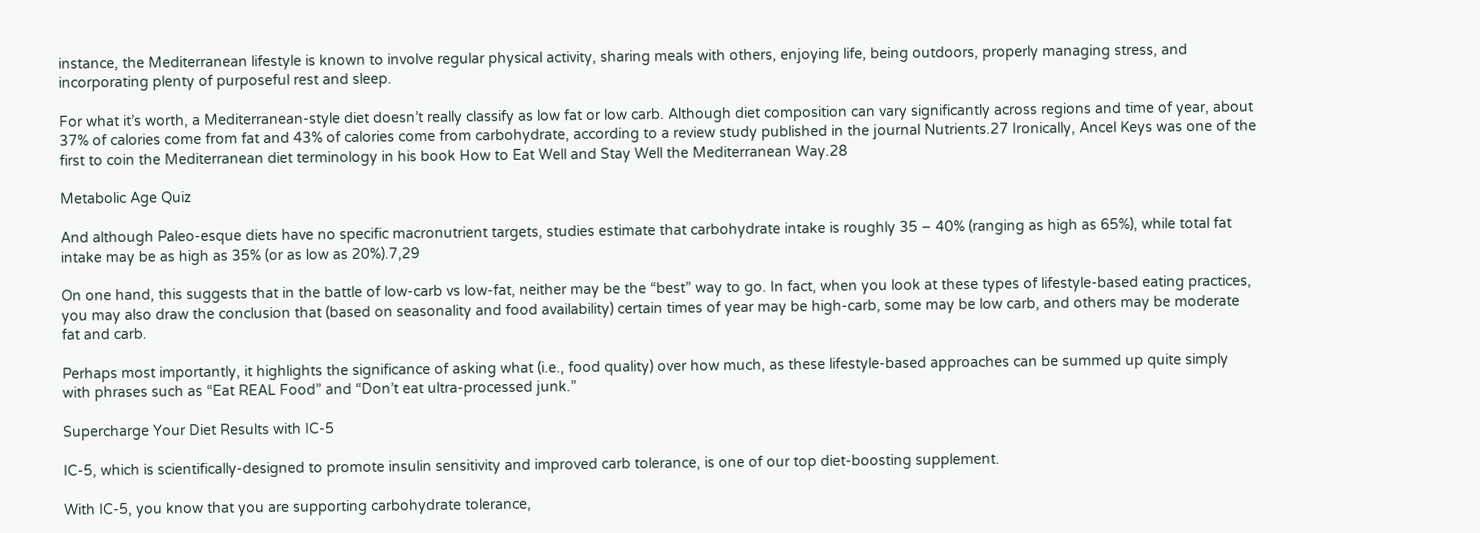instance, the Mediterranean lifestyle is known to involve regular physical activity, sharing meals with others, enjoying life, being outdoors, properly managing stress, and incorporating plenty of purposeful rest and sleep.

For what it’s worth, a Mediterranean-style diet doesn’t really classify as low fat or low carb. Although diet composition can vary significantly across regions and time of year, about 37% of calories come from fat and 43% of calories come from carbohydrate, according to a review study published in the journal Nutrients.27 Ironically, Ancel Keys was one of the first to coin the Mediterranean diet terminology in his book How to Eat Well and Stay Well the Mediterranean Way.28

Metabolic Age Quiz

And although Paleo-esque diets have no specific macronutrient targets, studies estimate that carbohydrate intake is roughly 35 – 40% (ranging as high as 65%), while total fat intake may be as high as 35% (or as low as 20%).7,29

On one hand, this suggests that in the battle of low-carb vs low-fat, neither may be the “best” way to go. In fact, when you look at these types of lifestyle-based eating practices, you may also draw the conclusion that (based on seasonality and food availability) certain times of year may be high-carb, some may be low carb, and others may be moderate fat and carb.

Perhaps most importantly, it highlights the significance of asking what (i.e., food quality) over how much, as these lifestyle-based approaches can be summed up quite simply with phrases such as “Eat REAL Food” and “Don’t eat ultra-processed junk.”

Supercharge Your Diet Results with IC-5

IC-5, which is scientifically-designed to promote insulin sensitivity and improved carb tolerance, is one of our top diet-boosting supplement.

With IC-5, you know that you are supporting carbohydrate tolerance,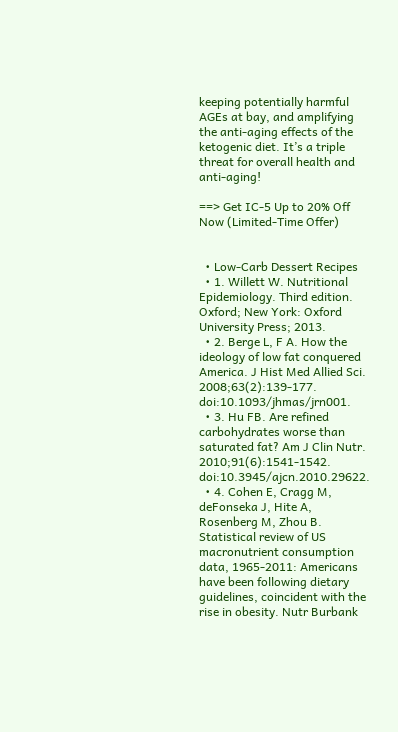keeping potentially harmful AGEs at bay, and amplifying the anti-aging effects of the ketogenic diet. It’s a triple threat for overall health and anti-aging!

==> Get IC-5 Up to 20% Off Now (Limited-Time Offer)


  • Low-Carb Dessert Recipes
  • 1. Willett W. Nutritional Epidemiology. Third edition. Oxford; New York: Oxford University Press; 2013.
  • 2. Berge L, F A. How the ideology of low fat conquered America. J Hist Med Allied Sci. 2008;63(2):139-177. doi:10.1093/jhmas/jrn001.
  • 3. Hu FB. Are refined carbohydrates worse than saturated fat? Am J Clin Nutr. 2010;91(6):1541-1542. doi:10.3945/ajcn.2010.29622.
  • 4. Cohen E, Cragg M, deFonseka J, Hite A, Rosenberg M, Zhou B. Statistical review of US macronutrient consumption data, 1965-2011: Americans have been following dietary guidelines, coincident with the rise in obesity. Nutr Burbank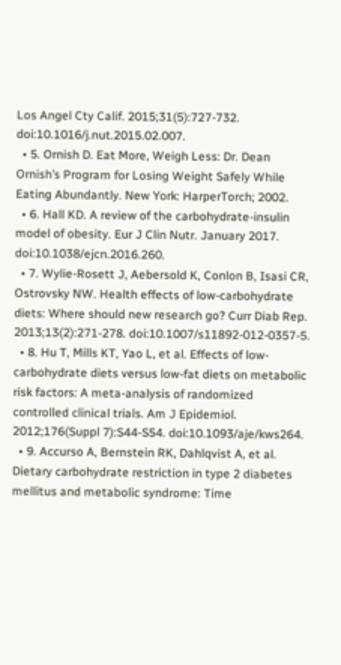Los Angel Cty Calif. 2015;31(5):727-732. doi:10.1016/j.nut.2015.02.007.
  • 5. Ornish D. Eat More, Weigh Less: Dr. Dean Ornish’s Program for Losing Weight Safely While Eating Abundantly. New York: HarperTorch; 2002.
  • 6. Hall KD. A review of the carbohydrate-insulin model of obesity. Eur J Clin Nutr. January 2017. doi:10.1038/ejcn.2016.260.
  • 7. Wylie-Rosett J, Aebersold K, Conlon B, Isasi CR, Ostrovsky NW. Health effects of low-carbohydrate diets: Where should new research go? Curr Diab Rep. 2013;13(2):271-278. doi:10.1007/s11892-012-0357-5.
  • 8. Hu T, Mills KT, Yao L, et al. Effects of low-carbohydrate diets versus low-fat diets on metabolic risk factors: A meta-analysis of randomized controlled clinical trials. Am J Epidemiol. 2012;176(Suppl 7):S44-S54. doi:10.1093/aje/kws264.
  • 9. Accurso A, Bernstein RK, Dahlqvist A, et al. Dietary carbohydrate restriction in type 2 diabetes mellitus and metabolic syndrome: Time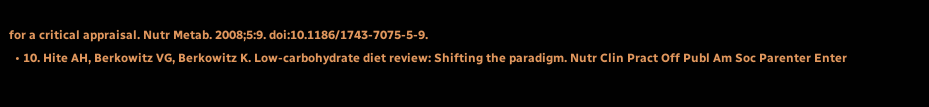for a critical appraisal. Nutr Metab. 2008;5:9. doi:10.1186/1743-7075-5-9.
  • 10. Hite AH, Berkowitz VG, Berkowitz K. Low-carbohydrate diet review: Shifting the paradigm. Nutr Clin Pract Off Publ Am Soc Parenter Enter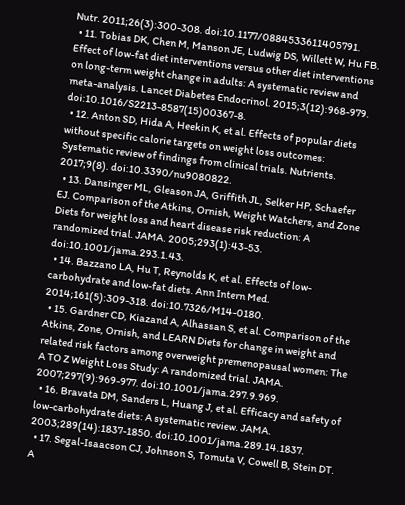Nutr. 2011;26(3):300-308. doi:10.1177/0884533611405791.
  • 11. Tobias DK, Chen M, Manson JE, Ludwig DS, Willett W, Hu FB. Effect of low-fat diet interventions versus other diet interventions on long-term weight change in adults: A systematic review and meta-analysis. Lancet Diabetes Endocrinol. 2015;3(12):968-979. doi:10.1016/S2213-8587(15)00367-8.
  • 12. Anton SD, Hida A, Heekin K, et al. Effects of popular diets without specific calorie targets on weight loss outcomes: Systematic review of findings from clinical trials. Nutrients. 2017;9(8). doi:10.3390/nu9080822.
  • 13. Dansinger ML, Gleason JA, Griffith JL, Selker HP, Schaefer EJ. Comparison of the Atkins, Ornish, Weight Watchers, and Zone Diets for weight loss and heart disease risk reduction: A randomized trial. JAMA. 2005;293(1):43-53. doi:10.1001/jama.293.1.43.
  • 14. Bazzano LA, Hu T, Reynolds K, et al. Effects of low-carbohydrate and low-fat diets. Ann Intern Med. 2014;161(5):309-318. doi:10.7326/M14-0180.
  • 15. Gardner CD, Kiazand A, Alhassan S, et al. Comparison of the Atkins, Zone, Ornish, and LEARN Diets for change in weight and related risk factors among overweight premenopausal women: The A TO Z Weight Loss Study: A randomized trial. JAMA. 2007;297(9):969-977. doi:10.1001/jama.297.9.969.
  • 16. Bravata DM, Sanders L, Huang J, et al. Efficacy and safety of low-carbohydrate diets: A systematic review. JAMA. 2003;289(14):1837-1850. doi:10.1001/jama.289.14.1837.
  • 17. Segal-Isaacson CJ, Johnson S, Tomuta V, Cowell B, Stein DT. A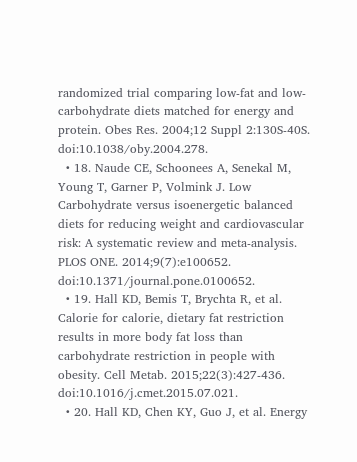randomized trial comparing low-fat and low-carbohydrate diets matched for energy and protein. Obes Res. 2004;12 Suppl 2:130S-40S. doi:10.1038/oby.2004.278.
  • 18. Naude CE, Schoonees A, Senekal M, Young T, Garner P, Volmink J. Low Carbohydrate versus isoenergetic balanced diets for reducing weight and cardiovascular risk: A systematic review and meta-analysis. PLOS ONE. 2014;9(7):e100652. doi:10.1371/journal.pone.0100652.
  • 19. Hall KD, Bemis T, Brychta R, et al. Calorie for calorie, dietary fat restriction results in more body fat loss than carbohydrate restriction in people with obesity. Cell Metab. 2015;22(3):427-436. doi:10.1016/j.cmet.2015.07.021.
  • 20. Hall KD, Chen KY, Guo J, et al. Energy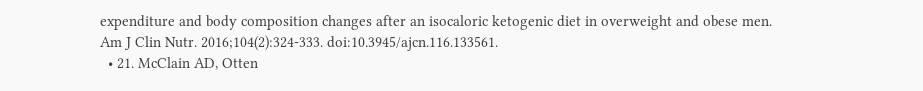expenditure and body composition changes after an isocaloric ketogenic diet in overweight and obese men. Am J Clin Nutr. 2016;104(2):324-333. doi:10.3945/ajcn.116.133561.
  • 21. McClain AD, Otten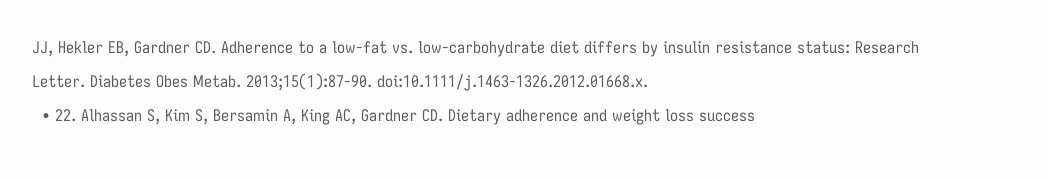JJ, Hekler EB, Gardner CD. Adherence to a low-fat vs. low-carbohydrate diet differs by insulin resistance status: Research Letter. Diabetes Obes Metab. 2013;15(1):87-90. doi:10.1111/j.1463-1326.2012.01668.x.
  • 22. Alhassan S, Kim S, Bersamin A, King AC, Gardner CD. Dietary adherence and weight loss success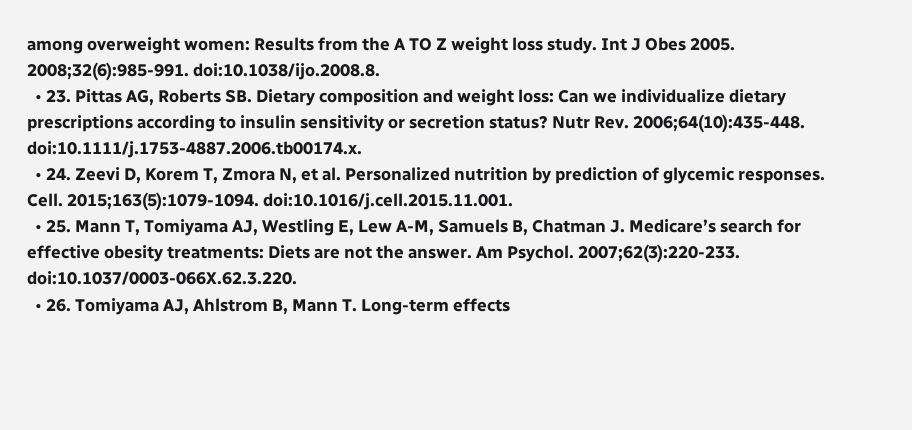among overweight women: Results from the A TO Z weight loss study. Int J Obes 2005. 2008;32(6):985-991. doi:10.1038/ijo.2008.8.
  • 23. Pittas AG, Roberts SB. Dietary composition and weight loss: Can we individualize dietary prescriptions according to insulin sensitivity or secretion status? Nutr Rev. 2006;64(10):435-448. doi:10.1111/j.1753-4887.2006.tb00174.x.
  • 24. Zeevi D, Korem T, Zmora N, et al. Personalized nutrition by prediction of glycemic responses. Cell. 2015;163(5):1079-1094. doi:10.1016/j.cell.2015.11.001.
  • 25. Mann T, Tomiyama AJ, Westling E, Lew A-M, Samuels B, Chatman J. Medicare’s search for effective obesity treatments: Diets are not the answer. Am Psychol. 2007;62(3):220-233. doi:10.1037/0003-066X.62.3.220.
  • 26. Tomiyama AJ, Ahlstrom B, Mann T. Long-term effects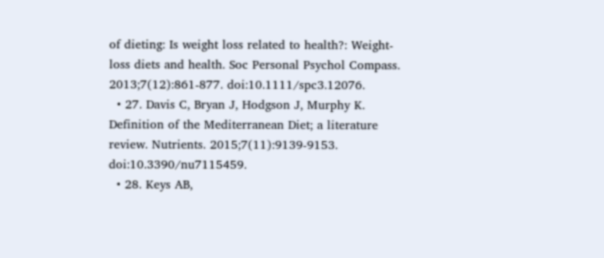of dieting: Is weight loss related to health?: Weight-loss diets and health. Soc Personal Psychol Compass. 2013;7(12):861-877. doi:10.1111/spc3.12076.
  • 27. Davis C, Bryan J, Hodgson J, Murphy K. Definition of the Mediterranean Diet; a literature review. Nutrients. 2015;7(11):9139-9153. doi:10.3390/nu7115459.
  • 28. Keys AB,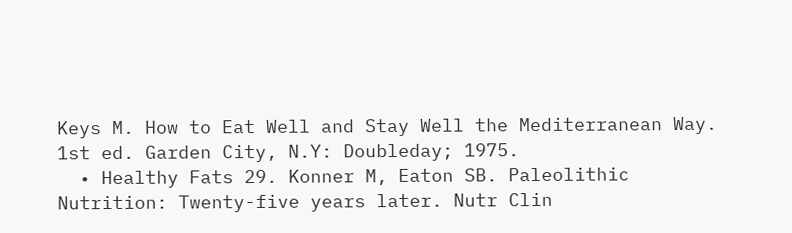Keys M. How to Eat Well and Stay Well the Mediterranean Way. 1st ed. Garden City, N.Y: Doubleday; 1975.
  • Healthy Fats 29. Konner M, Eaton SB. Paleolithic Nutrition: Twenty-five years later. Nutr Clin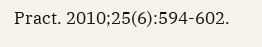Pract. 2010;25(6):594-602.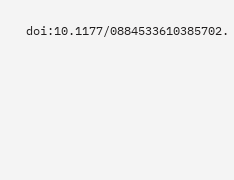doi:10.1177/0884533610385702.